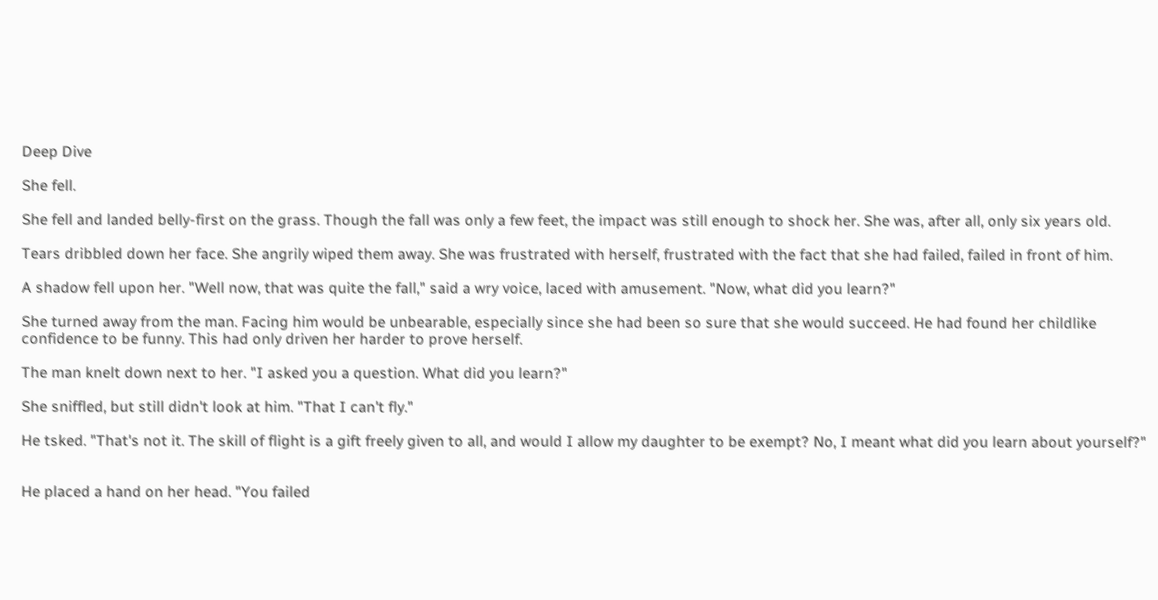Deep Dive

She fell.

She fell and landed belly-first on the grass. Though the fall was only a few feet, the impact was still enough to shock her. She was, after all, only six years old.

Tears dribbled down her face. She angrily wiped them away. She was frustrated with herself, frustrated with the fact that she had failed, failed in front of him.

A shadow fell upon her. "Well now, that was quite the fall," said a wry voice, laced with amusement. "Now, what did you learn?"

She turned away from the man. Facing him would be unbearable, especially since she had been so sure that she would succeed. He had found her childlike confidence to be funny. This had only driven her harder to prove herself.

The man knelt down next to her. "I asked you a question. What did you learn?"

She sniffled, but still didn't look at him. "That I can't fly."

He tsked. "That's not it. The skill of flight is a gift freely given to all, and would I allow my daughter to be exempt? No, I meant what did you learn about yourself?"


He placed a hand on her head. "You failed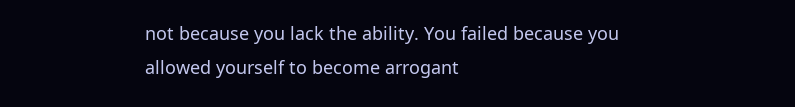not because you lack the ability. You failed because you allowed yourself to become arrogant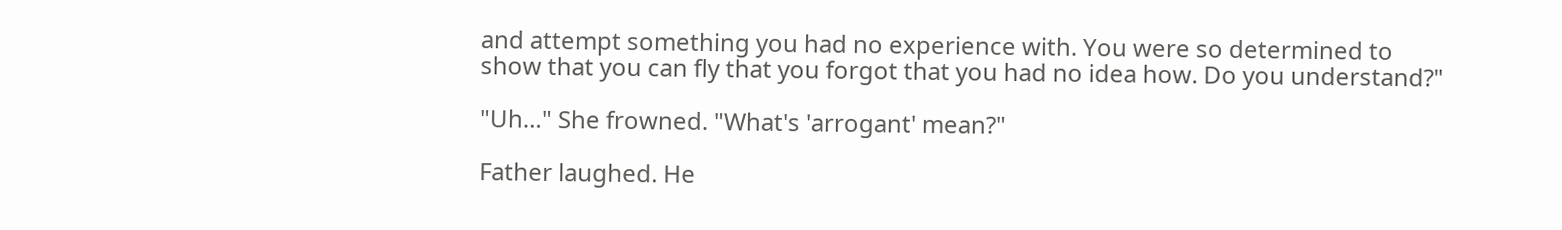and attempt something you had no experience with. You were so determined to show that you can fly that you forgot that you had no idea how. Do you understand?"

"Uh…" She frowned. "What's 'arrogant' mean?"

Father laughed. He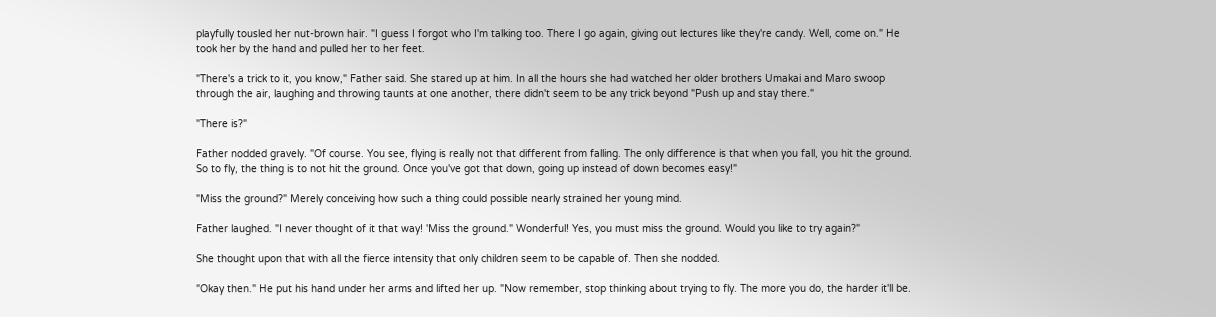playfully tousled her nut-brown hair. "I guess I forgot who I'm talking too. There I go again, giving out lectures like they're candy. Well, come on." He took her by the hand and pulled her to her feet.

"There's a trick to it, you know," Father said. She stared up at him. In all the hours she had watched her older brothers Umakai and Maro swoop through the air, laughing and throwing taunts at one another, there didn't seem to be any trick beyond "Push up and stay there."

"There is?"

Father nodded gravely. "Of course. You see, flying is really not that different from falling. The only difference is that when you fall, you hit the ground. So to fly, the thing is to not hit the ground. Once you've got that down, going up instead of down becomes easy!"

"Miss the ground?" Merely conceiving how such a thing could possible nearly strained her young mind.

Father laughed. "I never thought of it that way! 'Miss the ground." Wonderful! Yes, you must miss the ground. Would you like to try again?"

She thought upon that with all the fierce intensity that only children seem to be capable of. Then she nodded.

"Okay then." He put his hand under her arms and lifted her up. "Now remember, stop thinking about trying to fly. The more you do, the harder it'll be.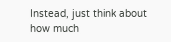Instead, just think about how much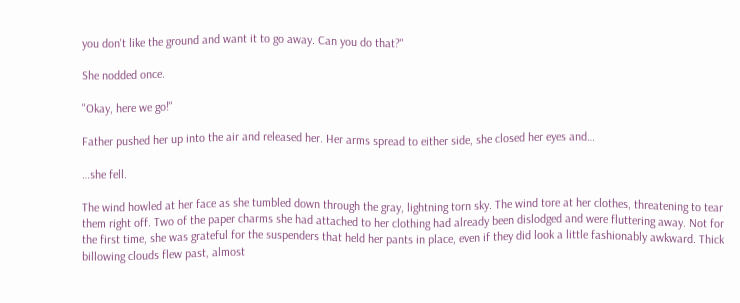you don't like the ground and want it to go away. Can you do that?"

She nodded once.

"Okay, here we go!"

Father pushed her up into the air and released her. Her arms spread to either side, she closed her eyes and…

…she fell.

The wind howled at her face as she tumbled down through the gray, lightning torn sky. The wind tore at her clothes, threatening to tear them right off. Two of the paper charms she had attached to her clothing had already been dislodged and were fluttering away. Not for the first time, she was grateful for the suspenders that held her pants in place, even if they did look a little fashionably awkward. Thick billowing clouds flew past, almost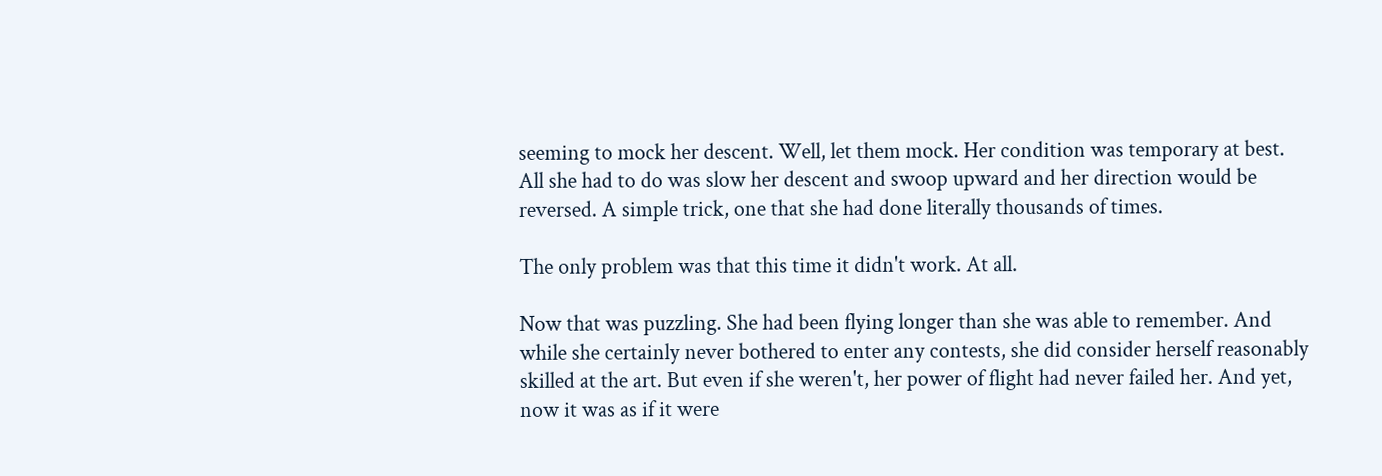seeming to mock her descent. Well, let them mock. Her condition was temporary at best. All she had to do was slow her descent and swoop upward and her direction would be reversed. A simple trick, one that she had done literally thousands of times.

The only problem was that this time it didn't work. At all.

Now that was puzzling. She had been flying longer than she was able to remember. And while she certainly never bothered to enter any contests, she did consider herself reasonably skilled at the art. But even if she weren't, her power of flight had never failed her. And yet, now it was as if it were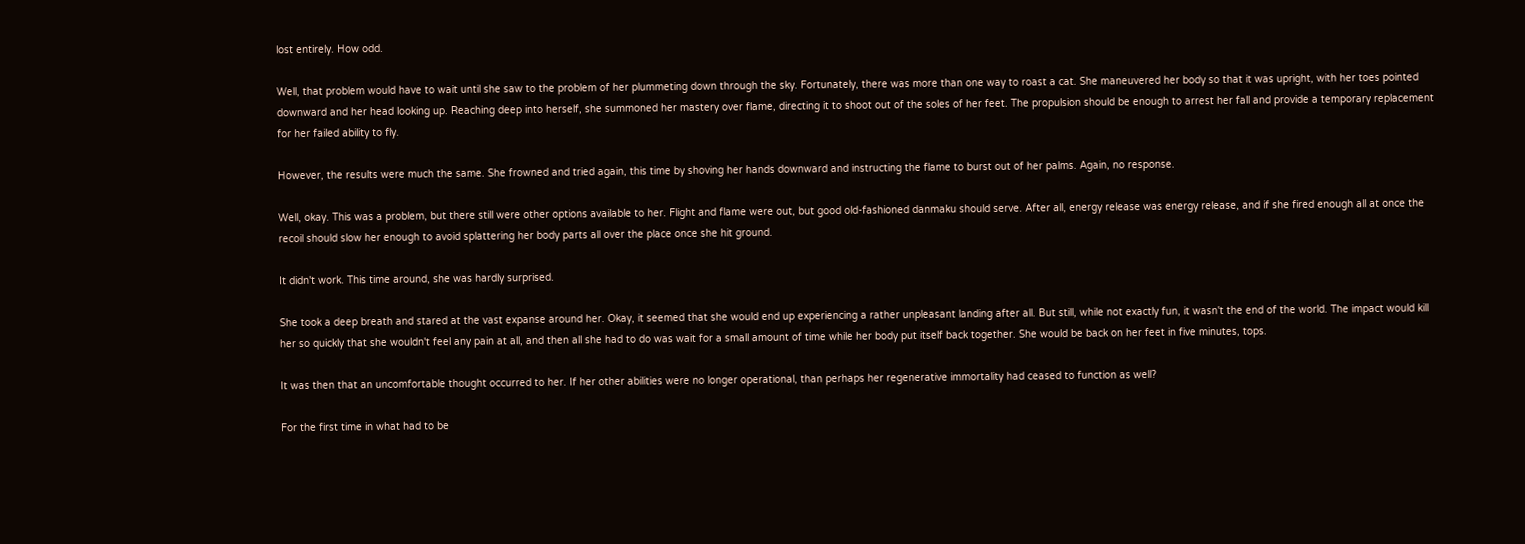lost entirely. How odd.

Well, that problem would have to wait until she saw to the problem of her plummeting down through the sky. Fortunately, there was more than one way to roast a cat. She maneuvered her body so that it was upright, with her toes pointed downward and her head looking up. Reaching deep into herself, she summoned her mastery over flame, directing it to shoot out of the soles of her feet. The propulsion should be enough to arrest her fall and provide a temporary replacement for her failed ability to fly.

However, the results were much the same. She frowned and tried again, this time by shoving her hands downward and instructing the flame to burst out of her palms. Again, no response.

Well, okay. This was a problem, but there still were other options available to her. Flight and flame were out, but good old-fashioned danmaku should serve. After all, energy release was energy release, and if she fired enough all at once the recoil should slow her enough to avoid splattering her body parts all over the place once she hit ground.

It didn't work. This time around, she was hardly surprised.

She took a deep breath and stared at the vast expanse around her. Okay, it seemed that she would end up experiencing a rather unpleasant landing after all. But still, while not exactly fun, it wasn't the end of the world. The impact would kill her so quickly that she wouldn't feel any pain at all, and then all she had to do was wait for a small amount of time while her body put itself back together. She would be back on her feet in five minutes, tops.

It was then that an uncomfortable thought occurred to her. If her other abilities were no longer operational, than perhaps her regenerative immortality had ceased to function as well?

For the first time in what had to be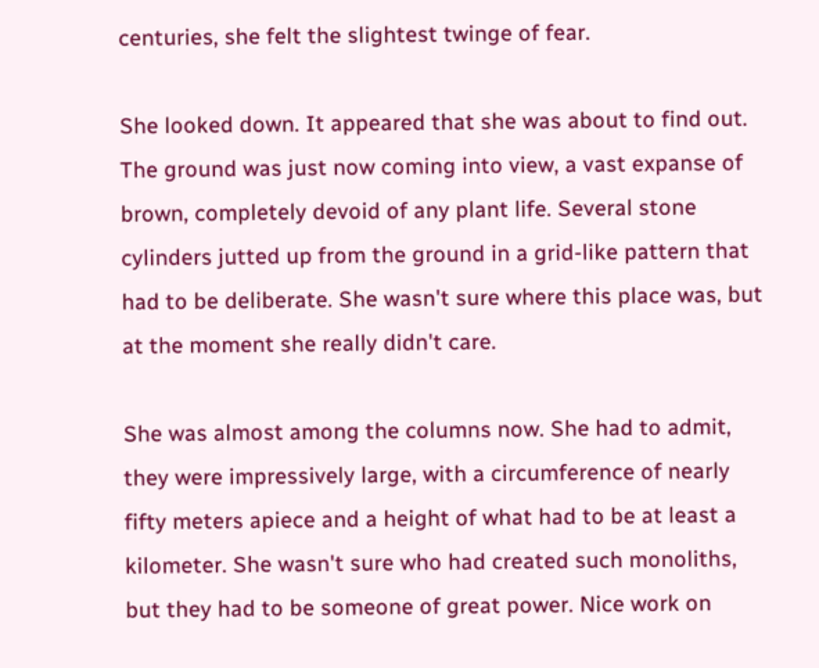centuries, she felt the slightest twinge of fear.

She looked down. It appeared that she was about to find out. The ground was just now coming into view, a vast expanse of brown, completely devoid of any plant life. Several stone cylinders jutted up from the ground in a grid-like pattern that had to be deliberate. She wasn't sure where this place was, but at the moment she really didn't care.

She was almost among the columns now. She had to admit, they were impressively large, with a circumference of nearly fifty meters apiece and a height of what had to be at least a kilometer. She wasn't sure who had created such monoliths, but they had to be someone of great power. Nice work on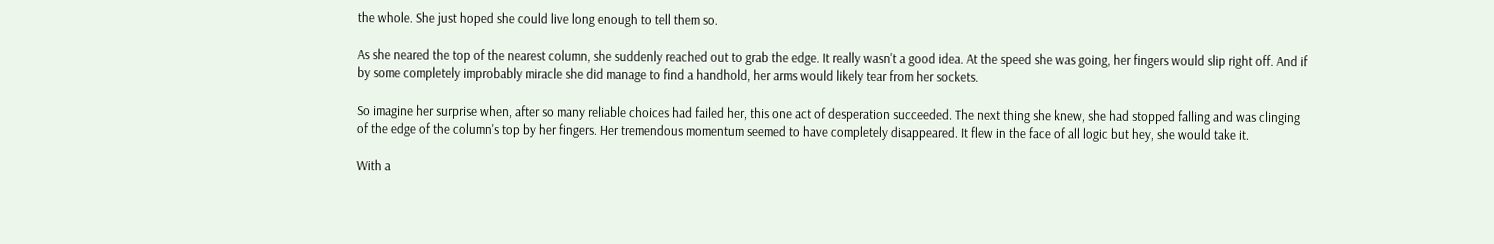the whole. She just hoped she could live long enough to tell them so.

As she neared the top of the nearest column, she suddenly reached out to grab the edge. It really wasn't a good idea. At the speed she was going, her fingers would slip right off. And if by some completely improbably miracle she did manage to find a handhold, her arms would likely tear from her sockets.

So imagine her surprise when, after so many reliable choices had failed her, this one act of desperation succeeded. The next thing she knew, she had stopped falling and was clinging of the edge of the column's top by her fingers. Her tremendous momentum seemed to have completely disappeared. It flew in the face of all logic but hey, she would take it.

With a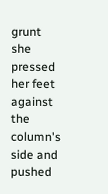grunt she pressed her feet against the column's side and pushed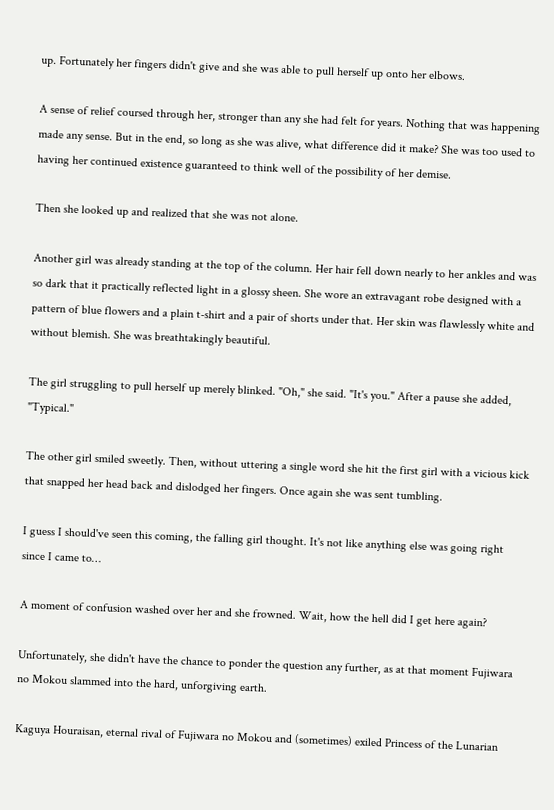up. Fortunately her fingers didn't give and she was able to pull herself up onto her elbows.

A sense of relief coursed through her, stronger than any she had felt for years. Nothing that was happening made any sense. But in the end, so long as she was alive, what difference did it make? She was too used to having her continued existence guaranteed to think well of the possibility of her demise.

Then she looked up and realized that she was not alone.

Another girl was already standing at the top of the column. Her hair fell down nearly to her ankles and was so dark that it practically reflected light in a glossy sheen. She wore an extravagant robe designed with a pattern of blue flowers and a plain t-shirt and a pair of shorts under that. Her skin was flawlessly white and without blemish. She was breathtakingly beautiful.

The girl struggling to pull herself up merely blinked. "Oh," she said. "It's you." After a pause she added, "Typical."

The other girl smiled sweetly. Then, without uttering a single word she hit the first girl with a vicious kick that snapped her head back and dislodged her fingers. Once again she was sent tumbling.

I guess I should've seen this coming, the falling girl thought. It's not like anything else was going right since I came to…

A moment of confusion washed over her and she frowned. Wait, how the hell did I get here again?

Unfortunately, she didn't have the chance to ponder the question any further, as at that moment Fujiwara no Mokou slammed into the hard, unforgiving earth.

Kaguya Houraisan, eternal rival of Fujiwara no Mokou and (sometimes) exiled Princess of the Lunarian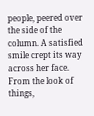people, peered over the side of the column. A satisfied smile crept its way across her face. From the look of things,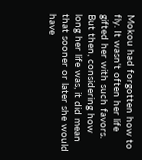Mokou had forgotten how to fly. It wasn't often her life gifted her with such favors. But then, considering how long her life was, it did mean that sooner or later she would have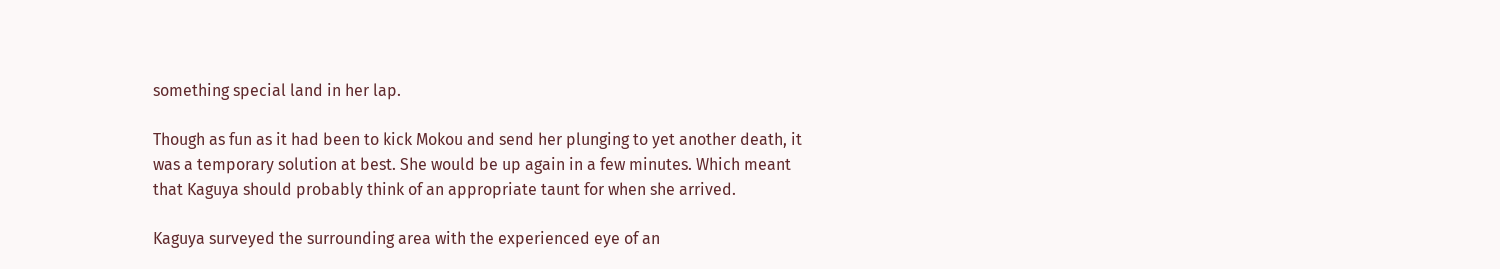something special land in her lap.

Though as fun as it had been to kick Mokou and send her plunging to yet another death, it was a temporary solution at best. She would be up again in a few minutes. Which meant that Kaguya should probably think of an appropriate taunt for when she arrived.

Kaguya surveyed the surrounding area with the experienced eye of an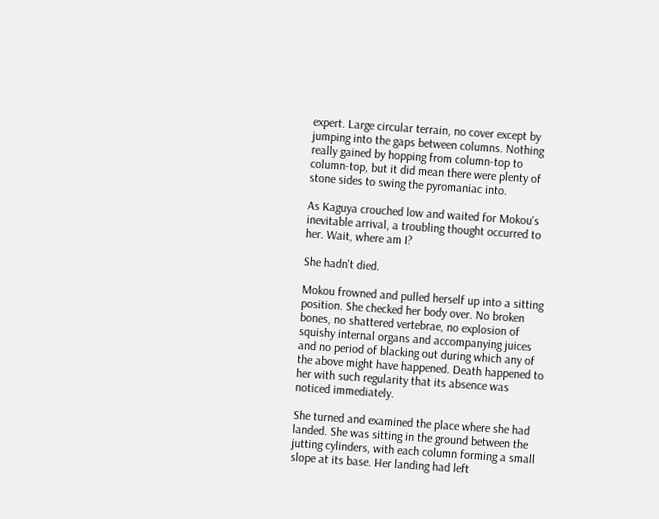expert. Large circular terrain, no cover except by jumping into the gaps between columns. Nothing really gained by hopping from column-top to column-top, but it did mean there were plenty of stone sides to swing the pyromaniac into.

As Kaguya crouched low and waited for Mokou's inevitable arrival, a troubling thought occurred to her. Wait, where am I?

She hadn't died.

Mokou frowned and pulled herself up into a sitting position. She checked her body over. No broken bones, no shattered vertebrae, no explosion of squishy internal organs and accompanying juices and no period of blacking out during which any of the above might have happened. Death happened to her with such regularity that its absence was noticed immediately.

She turned and examined the place where she had landed. She was sitting in the ground between the jutting cylinders, with each column forming a small slope at its base. Her landing had left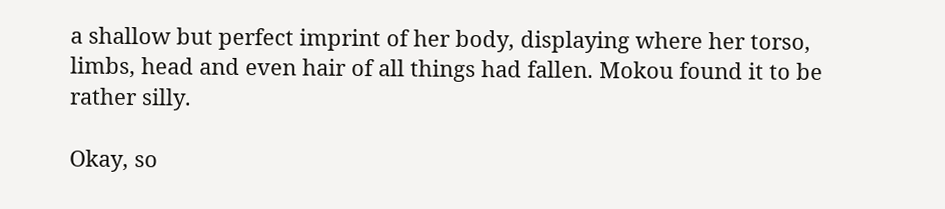a shallow but perfect imprint of her body, displaying where her torso, limbs, head and even hair of all things had fallen. Mokou found it to be rather silly.

Okay, so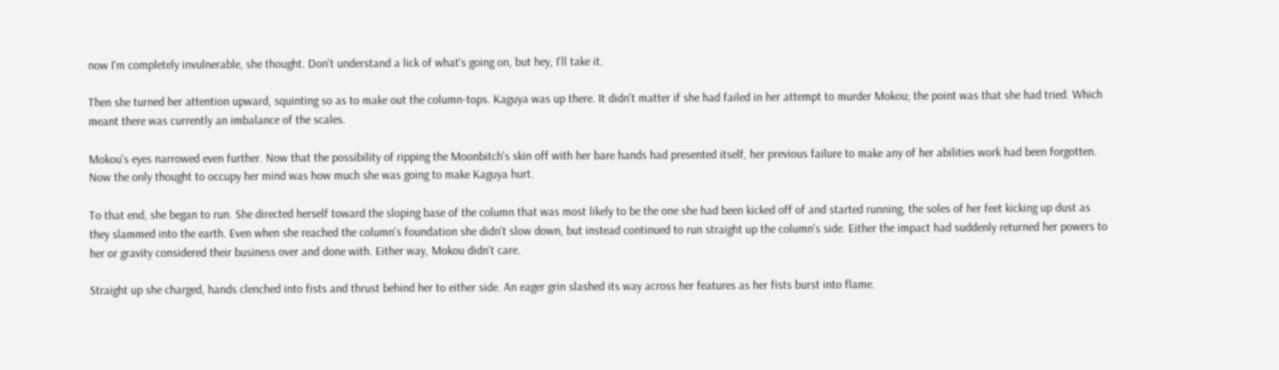now I'm completely invulnerable, she thought. Don't understand a lick of what's going on, but hey, I'll take it.

Then she turned her attention upward, squinting so as to make out the column-tops. Kaguya was up there. It didn't matter if she had failed in her attempt to murder Mokou; the point was that she had tried. Which meant there was currently an imbalance of the scales.

Mokou's eyes narrowed even further. Now that the possibility of ripping the Moonbitch's skin off with her bare hands had presented itself, her previous failure to make any of her abilities work had been forgotten. Now the only thought to occupy her mind was how much she was going to make Kaguya hurt.

To that end, she began to run. She directed herself toward the sloping base of the column that was most likely to be the one she had been kicked off of and started running, the soles of her feet kicking up dust as they slammed into the earth. Even when she reached the column's foundation she didn't slow down, but instead continued to run straight up the column's side. Either the impact had suddenly returned her powers to her or gravity considered their business over and done with. Either way, Mokou didn't care.

Straight up she charged, hands clenched into fists and thrust behind her to either side. An eager grin slashed its way across her features as her fists burst into flame.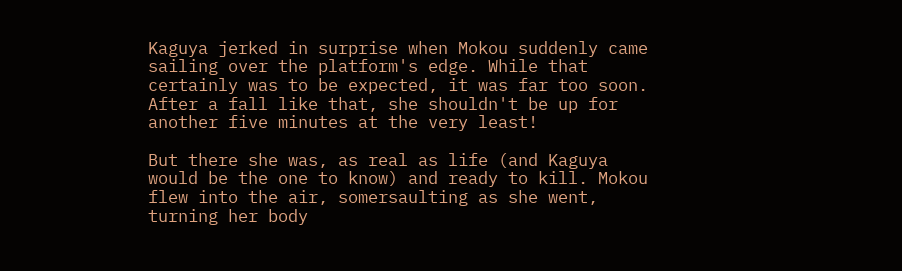Kaguya jerked in surprise when Mokou suddenly came sailing over the platform's edge. While that certainly was to be expected, it was far too soon. After a fall like that, she shouldn't be up for another five minutes at the very least!

But there she was, as real as life (and Kaguya would be the one to know) and ready to kill. Mokou flew into the air, somersaulting as she went, turning her body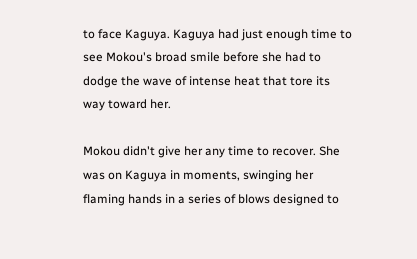to face Kaguya. Kaguya had just enough time to see Mokou's broad smile before she had to dodge the wave of intense heat that tore its way toward her.

Mokou didn't give her any time to recover. She was on Kaguya in moments, swinging her flaming hands in a series of blows designed to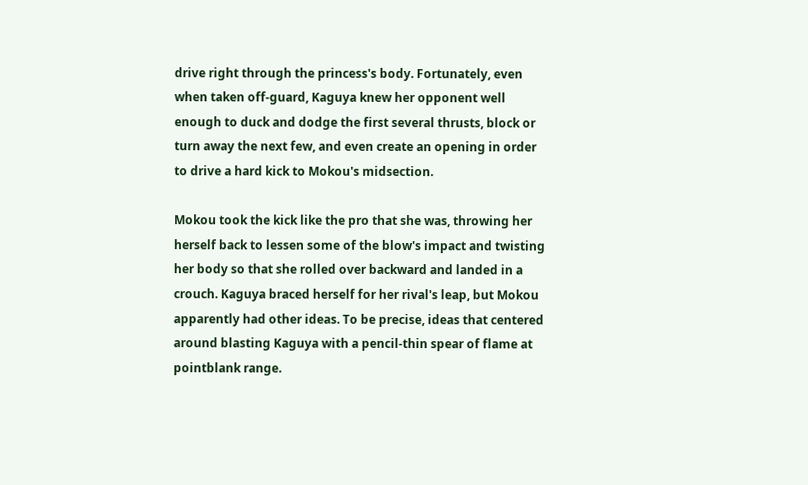drive right through the princess's body. Fortunately, even when taken off-guard, Kaguya knew her opponent well enough to duck and dodge the first several thrusts, block or turn away the next few, and even create an opening in order to drive a hard kick to Mokou's midsection.

Mokou took the kick like the pro that she was, throwing her herself back to lessen some of the blow's impact and twisting her body so that she rolled over backward and landed in a crouch. Kaguya braced herself for her rival's leap, but Mokou apparently had other ideas. To be precise, ideas that centered around blasting Kaguya with a pencil-thin spear of flame at pointblank range.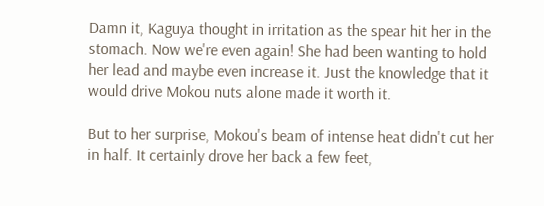Damn it, Kaguya thought in irritation as the spear hit her in the stomach. Now we're even again! She had been wanting to hold her lead and maybe even increase it. Just the knowledge that it would drive Mokou nuts alone made it worth it.

But to her surprise, Mokou's beam of intense heat didn't cut her in half. It certainly drove her back a few feet,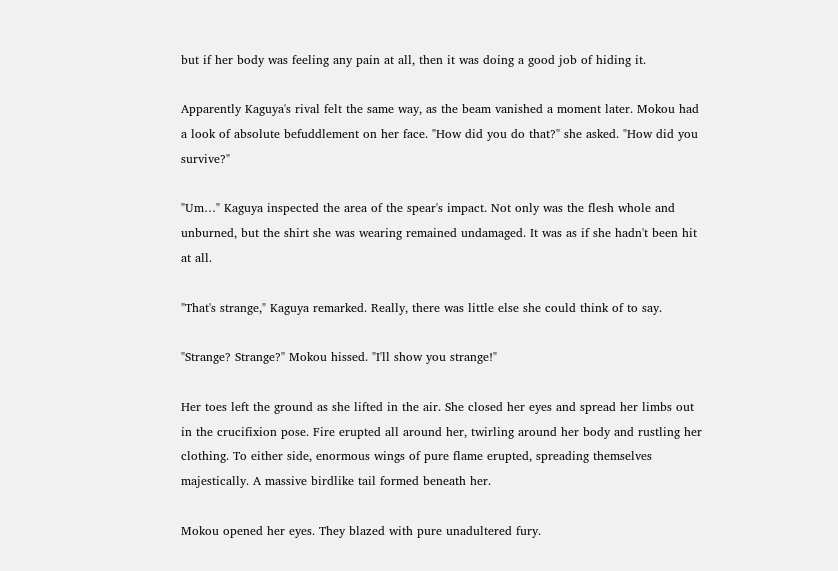but if her body was feeling any pain at all, then it was doing a good job of hiding it.

Apparently Kaguya's rival felt the same way, as the beam vanished a moment later. Mokou had a look of absolute befuddlement on her face. "How did you do that?" she asked. "How did you survive?"

"Um…" Kaguya inspected the area of the spear's impact. Not only was the flesh whole and unburned, but the shirt she was wearing remained undamaged. It was as if she hadn't been hit at all.

"That's strange," Kaguya remarked. Really, there was little else she could think of to say.

"Strange? Strange?" Mokou hissed. "I'll show you strange!"

Her toes left the ground as she lifted in the air. She closed her eyes and spread her limbs out in the crucifixion pose. Fire erupted all around her, twirling around her body and rustling her clothing. To either side, enormous wings of pure flame erupted, spreading themselves majestically. A massive birdlike tail formed beneath her.

Mokou opened her eyes. They blazed with pure unadultered fury.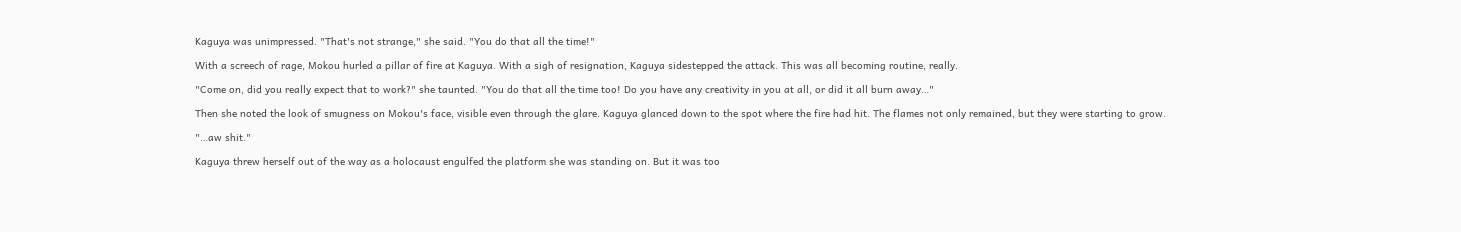Kaguya was unimpressed. "That's not strange," she said. "You do that all the time!"

With a screech of rage, Mokou hurled a pillar of fire at Kaguya. With a sigh of resignation, Kaguya sidestepped the attack. This was all becoming routine, really.

"Come on, did you really expect that to work?" she taunted. "You do that all the time too! Do you have any creativity in you at all, or did it all burn away…"

Then she noted the look of smugness on Mokou's face, visible even through the glare. Kaguya glanced down to the spot where the fire had hit. The flames not only remained, but they were starting to grow.

"…aw shit."

Kaguya threw herself out of the way as a holocaust engulfed the platform she was standing on. But it was too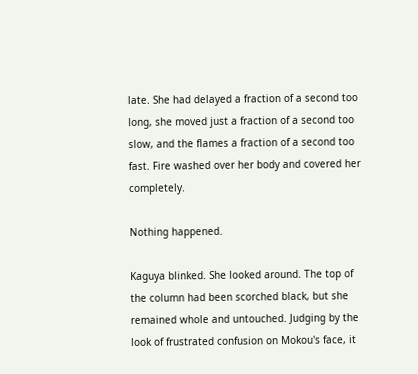late. She had delayed a fraction of a second too long, she moved just a fraction of a second too slow, and the flames a fraction of a second too fast. Fire washed over her body and covered her completely.

Nothing happened.

Kaguya blinked. She looked around. The top of the column had been scorched black, but she remained whole and untouched. Judging by the look of frustrated confusion on Mokou's face, it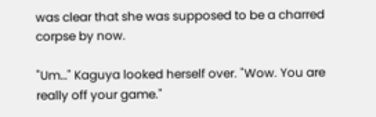was clear that she was supposed to be a charred corpse by now.

"Um…" Kaguya looked herself over. "Wow. You are really off your game."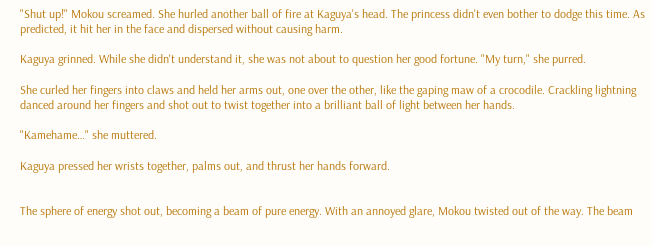"Shut up!" Mokou screamed. She hurled another ball of fire at Kaguya's head. The princess didn't even bother to dodge this time. As predicted, it hit her in the face and dispersed without causing harm.

Kaguya grinned. While she didn't understand it, she was not about to question her good fortune. "My turn," she purred.

She curled her fingers into claws and held her arms out, one over the other, like the gaping maw of a crocodile. Crackling lightning danced around her fingers and shot out to twist together into a brilliant ball of light between her hands.

"Kamehame…" she muttered.

Kaguya pressed her wrists together, palms out, and thrust her hands forward.


The sphere of energy shot out, becoming a beam of pure energy. With an annoyed glare, Mokou twisted out of the way. The beam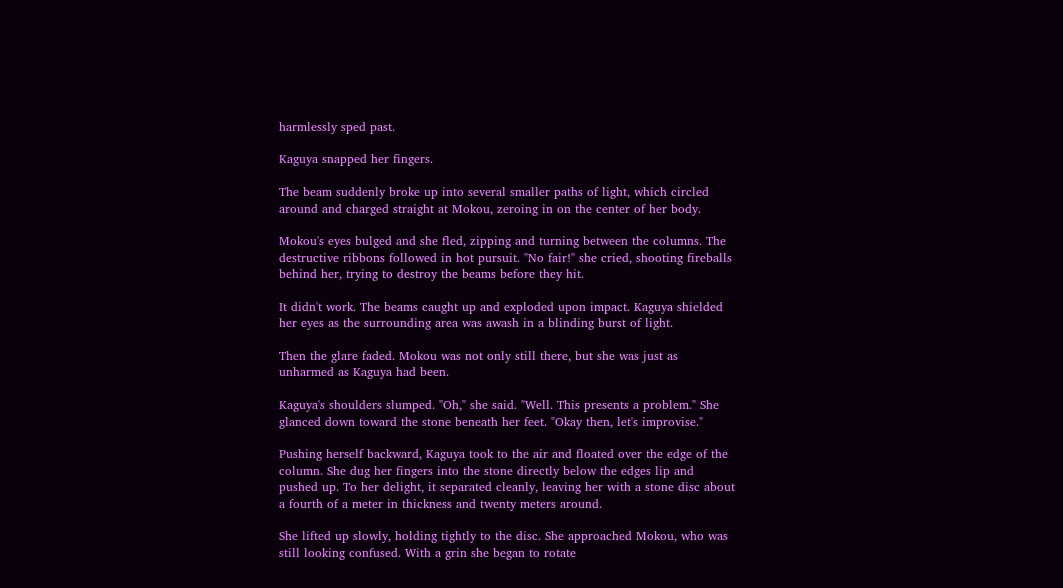harmlessly sped past.

Kaguya snapped her fingers.

The beam suddenly broke up into several smaller paths of light, which circled around and charged straight at Mokou, zeroing in on the center of her body.

Mokou's eyes bulged and she fled, zipping and turning between the columns. The destructive ribbons followed in hot pursuit. "No fair!" she cried, shooting fireballs behind her, trying to destroy the beams before they hit.

It didn't work. The beams caught up and exploded upon impact. Kaguya shielded her eyes as the surrounding area was awash in a blinding burst of light.

Then the glare faded. Mokou was not only still there, but she was just as unharmed as Kaguya had been.

Kaguya's shoulders slumped. "Oh," she said. "Well. This presents a problem." She glanced down toward the stone beneath her feet. "Okay then, let's improvise."

Pushing herself backward, Kaguya took to the air and floated over the edge of the column. She dug her fingers into the stone directly below the edges lip and pushed up. To her delight, it separated cleanly, leaving her with a stone disc about a fourth of a meter in thickness and twenty meters around.

She lifted up slowly, holding tightly to the disc. She approached Mokou, who was still looking confused. With a grin she began to rotate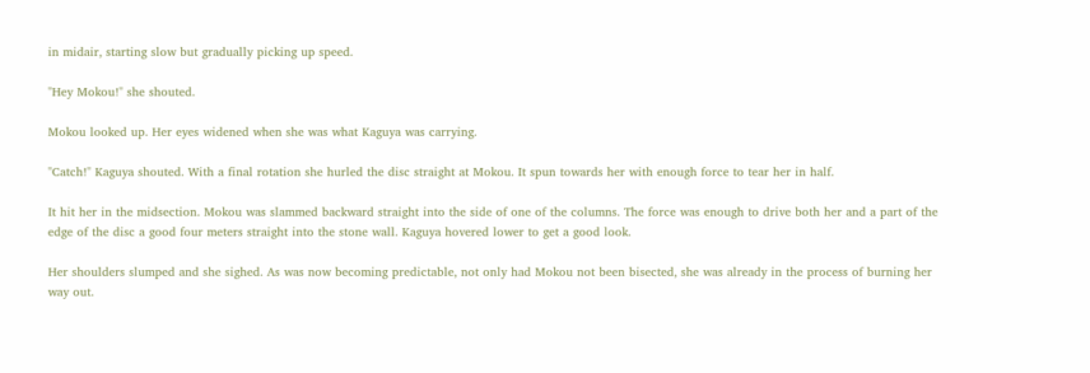in midair, starting slow but gradually picking up speed.

"Hey Mokou!" she shouted.

Mokou looked up. Her eyes widened when she was what Kaguya was carrying.

"Catch!" Kaguya shouted. With a final rotation she hurled the disc straight at Mokou. It spun towards her with enough force to tear her in half.

It hit her in the midsection. Mokou was slammed backward straight into the side of one of the columns. The force was enough to drive both her and a part of the edge of the disc a good four meters straight into the stone wall. Kaguya hovered lower to get a good look.

Her shoulders slumped and she sighed. As was now becoming predictable, not only had Mokou not been bisected, she was already in the process of burning her way out.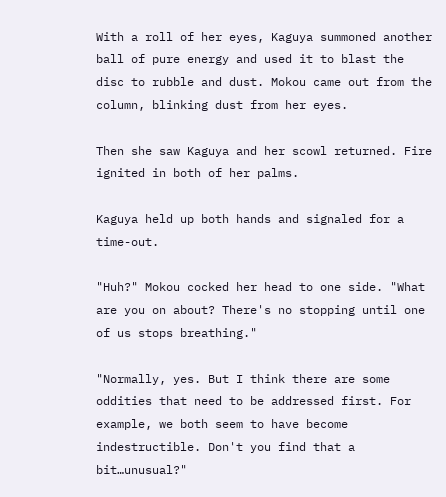With a roll of her eyes, Kaguya summoned another ball of pure energy and used it to blast the disc to rubble and dust. Mokou came out from the column, blinking dust from her eyes.

Then she saw Kaguya and her scowl returned. Fire ignited in both of her palms.

Kaguya held up both hands and signaled for a time-out.

"Huh?" Mokou cocked her head to one side. "What are you on about? There's no stopping until one of us stops breathing."

"Normally, yes. But I think there are some oddities that need to be addressed first. For example, we both seem to have become indestructible. Don't you find that a bit…unusual?"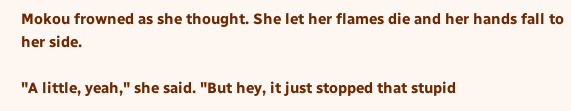Mokou frowned as she thought. She let her flames die and her hands fall to her side.

"A little, yeah," she said. "But hey, it just stopped that stupid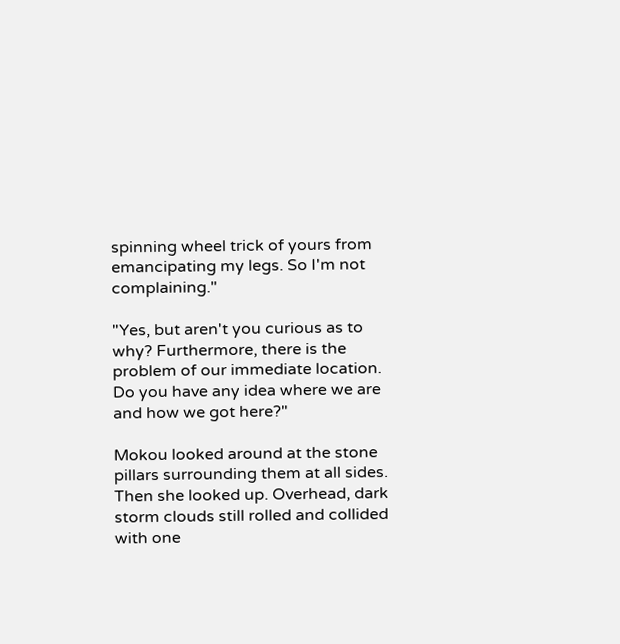spinning wheel trick of yours from emancipating my legs. So I'm not complaining."

"Yes, but aren't you curious as to why? Furthermore, there is the problem of our immediate location. Do you have any idea where we are and how we got here?"

Mokou looked around at the stone pillars surrounding them at all sides. Then she looked up. Overhead, dark storm clouds still rolled and collided with one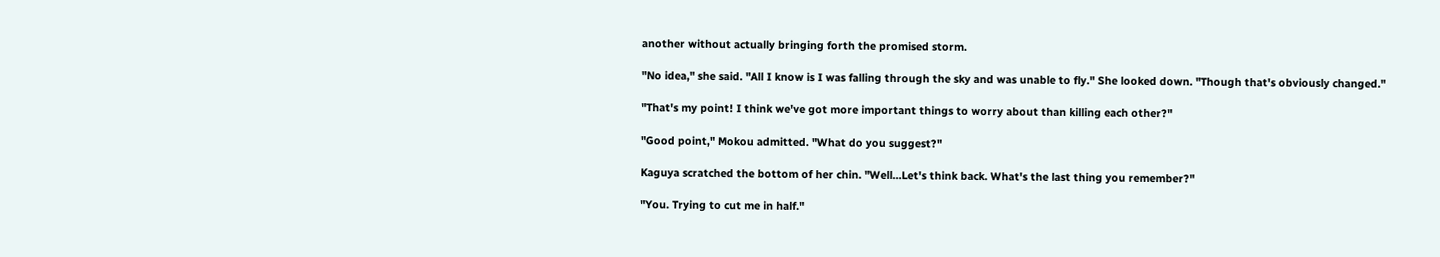another without actually bringing forth the promised storm.

"No idea," she said. "All I know is I was falling through the sky and was unable to fly." She looked down. "Though that's obviously changed."

"That's my point! I think we've got more important things to worry about than killing each other?"

"Good point," Mokou admitted. "What do you suggest?"

Kaguya scratched the bottom of her chin. "Well…Let's think back. What's the last thing you remember?"

"You. Trying to cut me in half."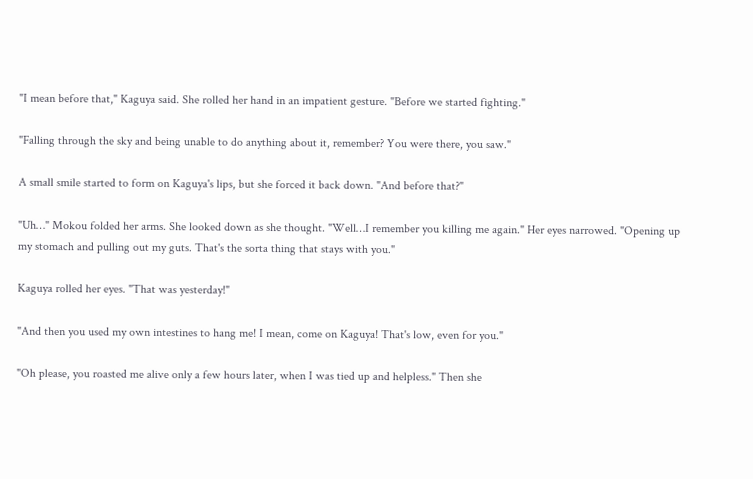"I mean before that," Kaguya said. She rolled her hand in an impatient gesture. "Before we started fighting."

"Falling through the sky and being unable to do anything about it, remember? You were there, you saw."

A small smile started to form on Kaguya's lips, but she forced it back down. "And before that?"

"Uh…" Mokou folded her arms. She looked down as she thought. "Well…I remember you killing me again." Her eyes narrowed. "Opening up my stomach and pulling out my guts. That's the sorta thing that stays with you."

Kaguya rolled her eyes. "That was yesterday!"

"And then you used my own intestines to hang me! I mean, come on Kaguya! That's low, even for you."

"Oh please, you roasted me alive only a few hours later, when I was tied up and helpless." Then she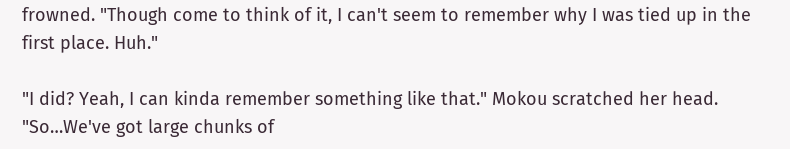frowned. "Though come to think of it, I can't seem to remember why I was tied up in the first place. Huh."

"I did? Yeah, I can kinda remember something like that." Mokou scratched her head. "So…We've got large chunks of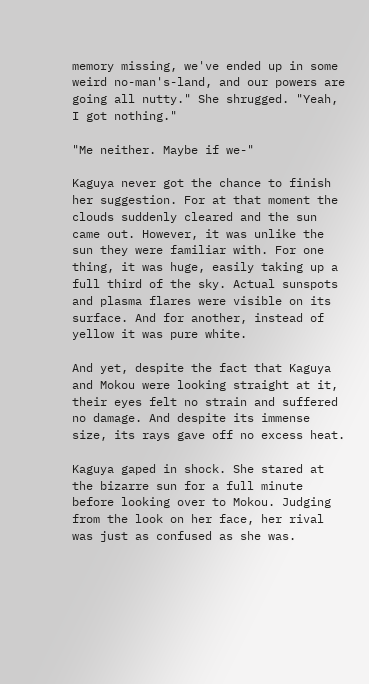memory missing, we've ended up in some weird no-man's-land, and our powers are going all nutty." She shrugged. "Yeah, I got nothing."

"Me neither. Maybe if we-"

Kaguya never got the chance to finish her suggestion. For at that moment the clouds suddenly cleared and the sun came out. However, it was unlike the sun they were familiar with. For one thing, it was huge, easily taking up a full third of the sky. Actual sunspots and plasma flares were visible on its surface. And for another, instead of yellow it was pure white.

And yet, despite the fact that Kaguya and Mokou were looking straight at it, their eyes felt no strain and suffered no damage. And despite its immense size, its rays gave off no excess heat.

Kaguya gaped in shock. She stared at the bizarre sun for a full minute before looking over to Mokou. Judging from the look on her face, her rival was just as confused as she was.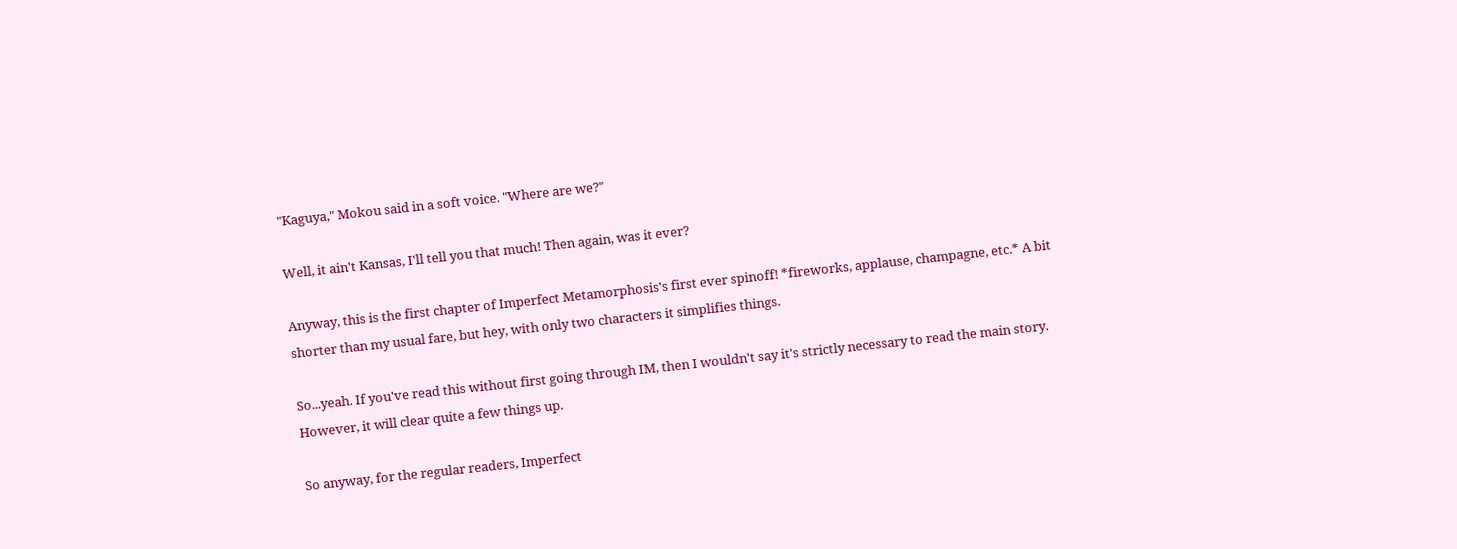"Kaguya," Mokou said in a soft voice. "Where are we?"

Well, it ain't Kansas, I'll tell you that much! Then again, was it ever?

Anyway, this is the first chapter of Imperfect Metamorphosis's first ever spinoff! *fireworks, applause, champagne, etc.* A bit shorter than my usual fare, but hey, with only two characters it simplifies things.

So...yeah. If you've read this without first going through IM, then I wouldn't say it's strictly necessary to read the main story. However, it will clear quite a few things up.

So anyway, for the regular readers, Imperfect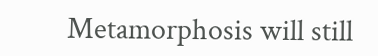Metamorphosis will still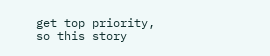get top priority, so this story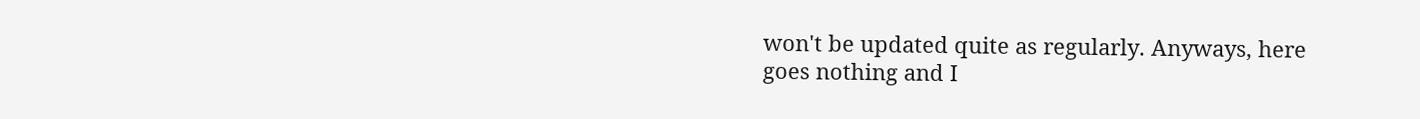won't be updated quite as regularly. Anyways, here goes nothing and I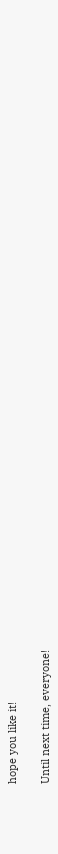hope you like it!

Until next time, everyone!